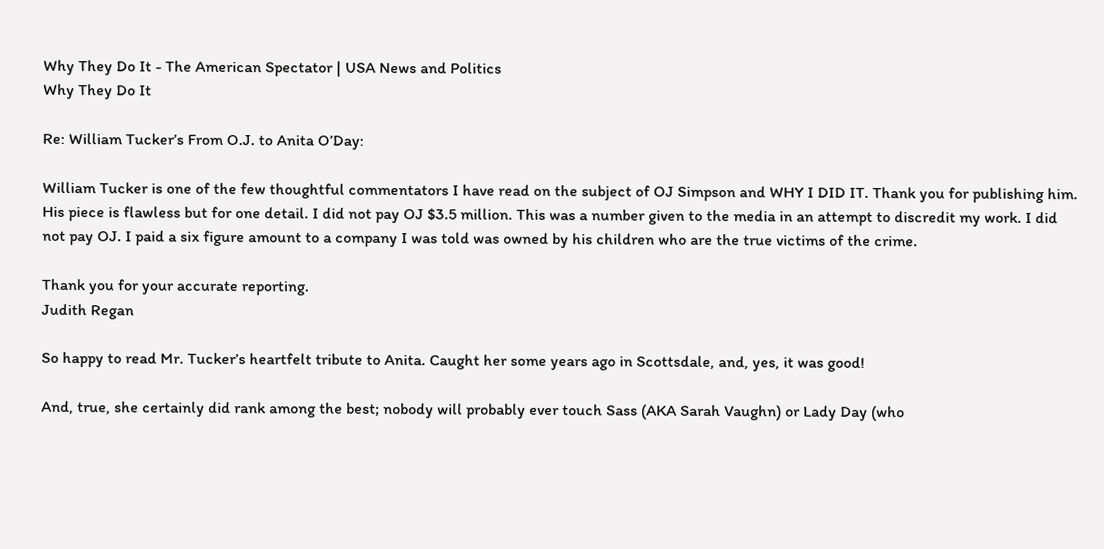Why They Do It - The American Spectator | USA News and Politics
Why They Do It

Re: William Tucker’s From O.J. to Anita O’Day:

William Tucker is one of the few thoughtful commentators I have read on the subject of OJ Simpson and WHY I DID IT. Thank you for publishing him. His piece is flawless but for one detail. I did not pay OJ $3.5 million. This was a number given to the media in an attempt to discredit my work. I did not pay OJ. I paid a six figure amount to a company I was told was owned by his children who are the true victims of the crime.

Thank you for your accurate reporting.
Judith Regan

So happy to read Mr. Tucker’s heartfelt tribute to Anita. Caught her some years ago in Scottsdale, and, yes, it was good!

And, true, she certainly did rank among the best; nobody will probably ever touch Sass (AKA Sarah Vaughn) or Lady Day (who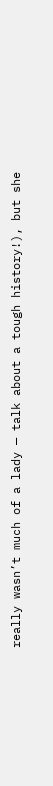really wasn’t much of a lady — talk about a tough history!), but she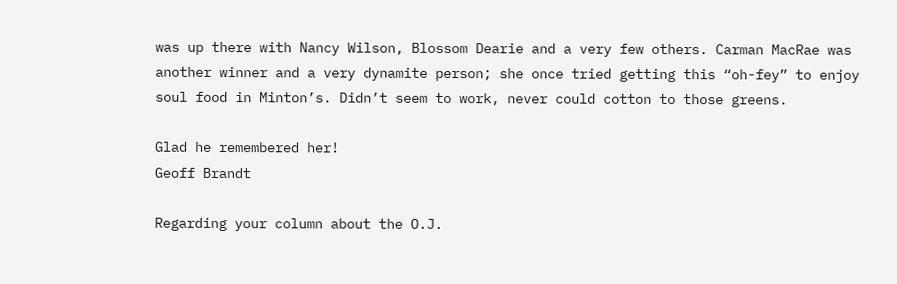was up there with Nancy Wilson, Blossom Dearie and a very few others. Carman MacRae was another winner and a very dynamite person; she once tried getting this “oh-fey” to enjoy soul food in Minton’s. Didn’t seem to work, never could cotton to those greens.

Glad he remembered her!
Geoff Brandt

Regarding your column about the O.J.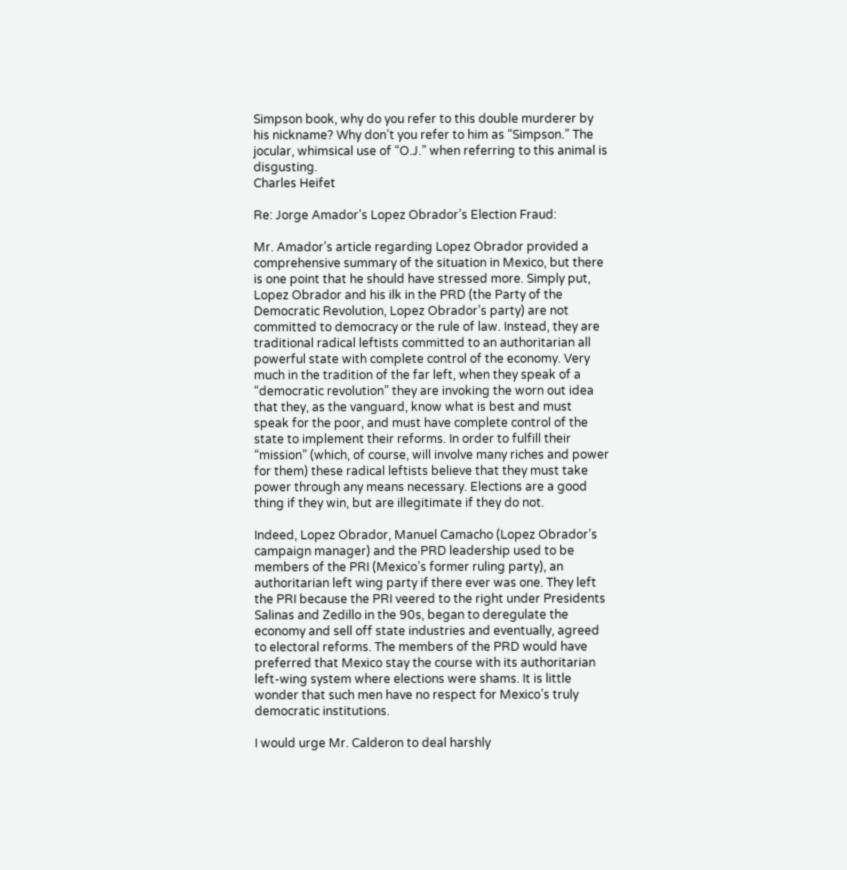Simpson book, why do you refer to this double murderer by his nickname? Why don’t you refer to him as “Simpson.” The jocular, whimsical use of “O.J.” when referring to this animal is disgusting.
Charles Heifet

Re: Jorge Amador’s Lopez Obrador’s Election Fraud:

Mr. Amador’s article regarding Lopez Obrador provided a comprehensive summary of the situation in Mexico, but there is one point that he should have stressed more. Simply put, Lopez Obrador and his ilk in the PRD (the Party of the Democratic Revolution, Lopez Obrador’s party) are not committed to democracy or the rule of law. Instead, they are traditional radical leftists committed to an authoritarian all powerful state with complete control of the economy. Very much in the tradition of the far left, when they speak of a “democratic revolution” they are invoking the worn out idea that they, as the vanguard, know what is best and must speak for the poor, and must have complete control of the state to implement their reforms. In order to fulfill their “mission” (which, of course, will involve many riches and power for them) these radical leftists believe that they must take power through any means necessary. Elections are a good thing if they win, but are illegitimate if they do not.

Indeed, Lopez Obrador, Manuel Camacho (Lopez Obrador’s campaign manager) and the PRD leadership used to be members of the PRI (Mexico’s former ruling party), an authoritarian left wing party if there ever was one. They left the PRI because the PRI veered to the right under Presidents Salinas and Zedillo in the 90s, began to deregulate the economy and sell off state industries and eventually, agreed to electoral reforms. The members of the PRD would have preferred that Mexico stay the course with its authoritarian left-wing system where elections were shams. It is little wonder that such men have no respect for Mexico’s truly democratic institutions.

I would urge Mr. Calderon to deal harshly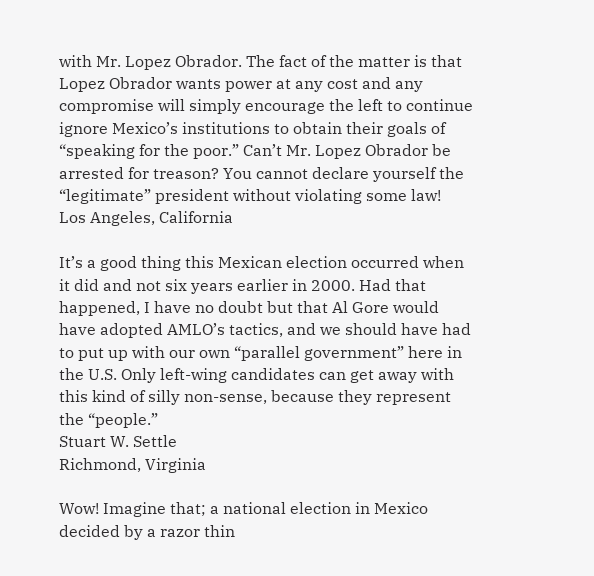with Mr. Lopez Obrador. The fact of the matter is that Lopez Obrador wants power at any cost and any compromise will simply encourage the left to continue ignore Mexico’s institutions to obtain their goals of “speaking for the poor.” Can’t Mr. Lopez Obrador be arrested for treason? You cannot declare yourself the “legitimate” president without violating some law!
Los Angeles, California

It’s a good thing this Mexican election occurred when it did and not six years earlier in 2000. Had that happened, I have no doubt but that Al Gore would have adopted AMLO’s tactics, and we should have had to put up with our own “parallel government” here in the U.S. Only left-wing candidates can get away with this kind of silly non-sense, because they represent the “people.”
Stuart W. Settle
Richmond, Virginia

Wow! Imagine that; a national election in Mexico decided by a razor thin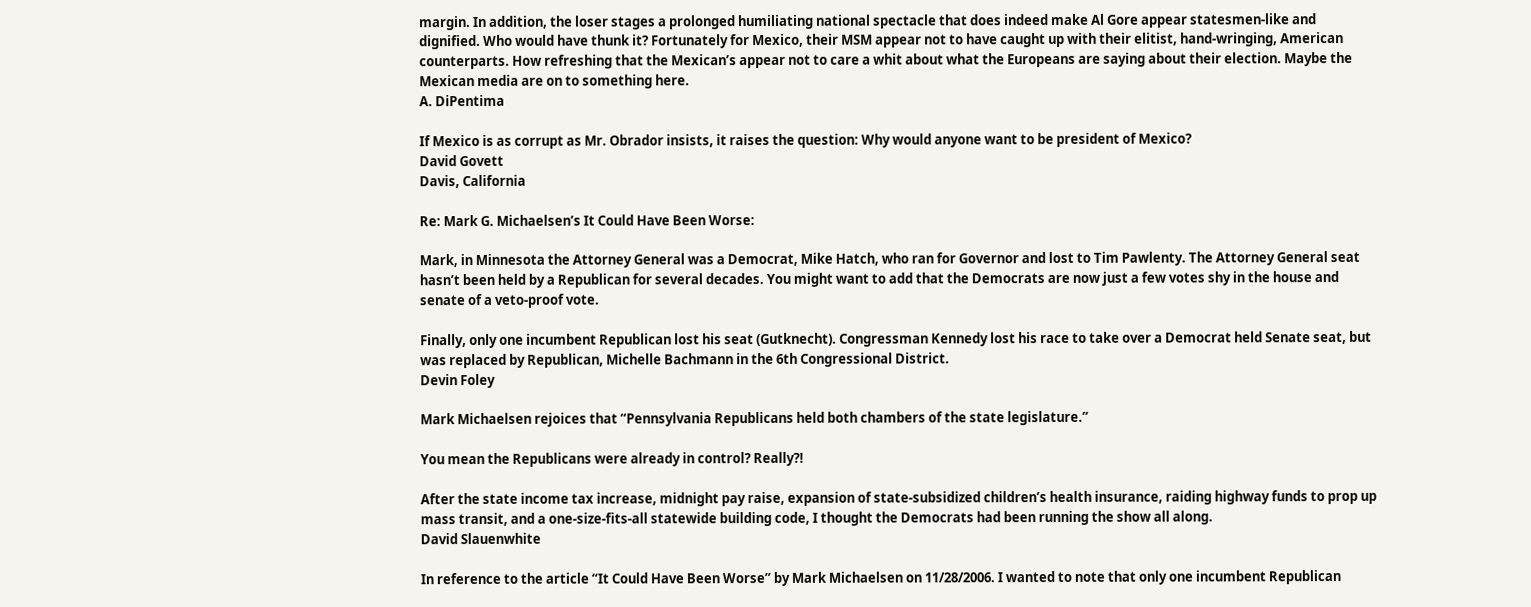margin. In addition, the loser stages a prolonged humiliating national spectacle that does indeed make Al Gore appear statesmen-like and dignified. Who would have thunk it? Fortunately for Mexico, their MSM appear not to have caught up with their elitist, hand-wringing, American counterparts. How refreshing that the Mexican’s appear not to care a whit about what the Europeans are saying about their election. Maybe the Mexican media are on to something here.
A. DiPentima

If Mexico is as corrupt as Mr. Obrador insists, it raises the question: Why would anyone want to be president of Mexico?
David Govett
Davis, California

Re: Mark G. Michaelsen’s It Could Have Been Worse:

Mark, in Minnesota the Attorney General was a Democrat, Mike Hatch, who ran for Governor and lost to Tim Pawlenty. The Attorney General seat hasn’t been held by a Republican for several decades. You might want to add that the Democrats are now just a few votes shy in the house and senate of a veto-proof vote.

Finally, only one incumbent Republican lost his seat (Gutknecht). Congressman Kennedy lost his race to take over a Democrat held Senate seat, but was replaced by Republican, Michelle Bachmann in the 6th Congressional District.
Devin Foley

Mark Michaelsen rejoices that “Pennsylvania Republicans held both chambers of the state legislature.”

You mean the Republicans were already in control? Really?!

After the state income tax increase, midnight pay raise, expansion of state-subsidized children’s health insurance, raiding highway funds to prop up mass transit, and a one-size-fits-all statewide building code, I thought the Democrats had been running the show all along.
David Slauenwhite

In reference to the article “It Could Have Been Worse” by Mark Michaelsen on 11/28/2006. I wanted to note that only one incumbent Republican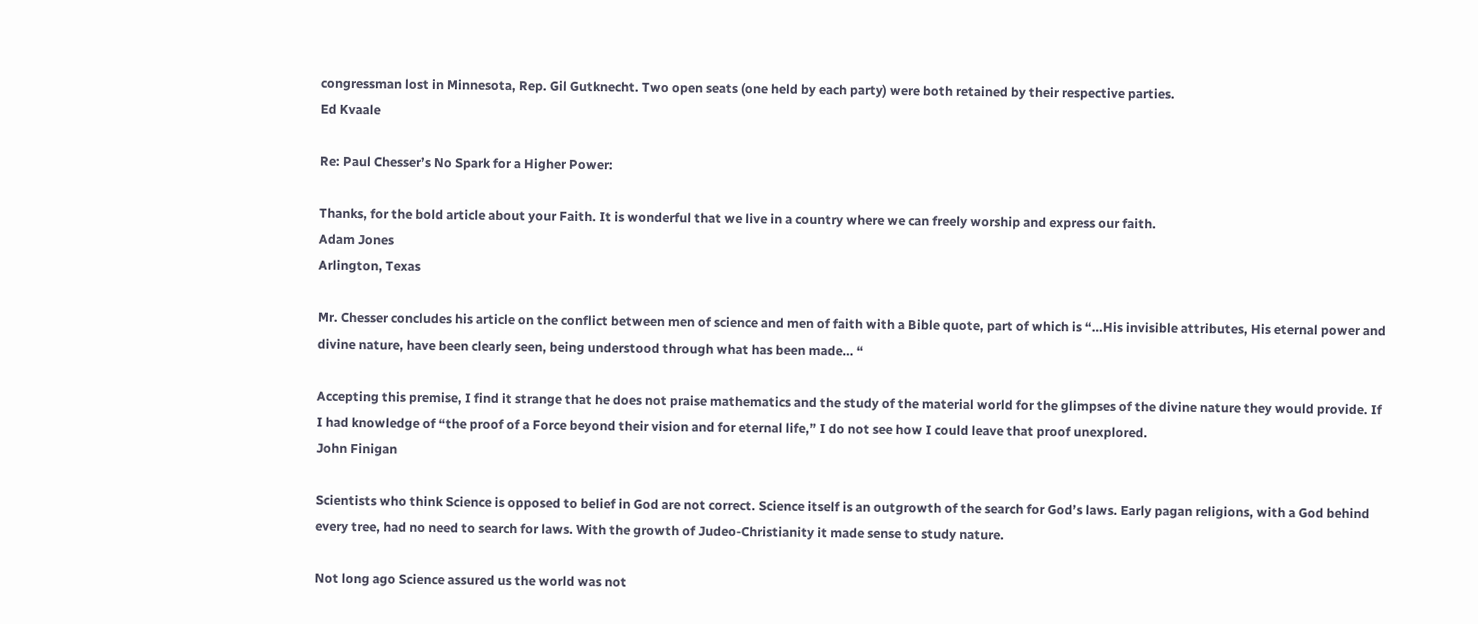congressman lost in Minnesota, Rep. Gil Gutknecht. Two open seats (one held by each party) were both retained by their respective parties.
Ed Kvaale

Re: Paul Chesser’s No Spark for a Higher Power:

Thanks, for the bold article about your Faith. It is wonderful that we live in a country where we can freely worship and express our faith.
Adam Jones
Arlington, Texas

Mr. Chesser concludes his article on the conflict between men of science and men of faith with a Bible quote, part of which is “…His invisible attributes, His eternal power and divine nature, have been clearly seen, being understood through what has been made… “

Accepting this premise, I find it strange that he does not praise mathematics and the study of the material world for the glimpses of the divine nature they would provide. If I had knowledge of “the proof of a Force beyond their vision and for eternal life,” I do not see how I could leave that proof unexplored.
John Finigan

Scientists who think Science is opposed to belief in God are not correct. Science itself is an outgrowth of the search for God’s laws. Early pagan religions, with a God behind every tree, had no need to search for laws. With the growth of Judeo-Christianity it made sense to study nature.

Not long ago Science assured us the world was not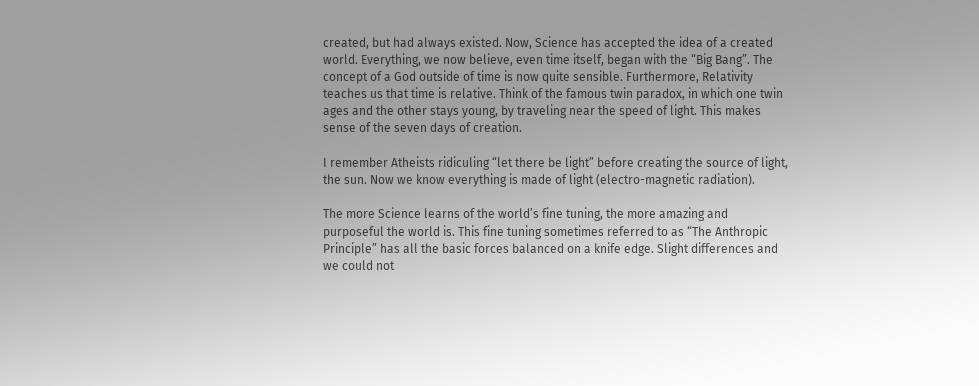created, but had always existed. Now, Science has accepted the idea of a created world. Everything, we now believe, even time itself, began with the “Big Bang”. The concept of a God outside of time is now quite sensible. Furthermore, Relativity teaches us that time is relative. Think of the famous twin paradox, in which one twin ages and the other stays young, by traveling near the speed of light. This makes sense of the seven days of creation.

I remember Atheists ridiculing “let there be light” before creating the source of light, the sun. Now we know everything is made of light (electro-magnetic radiation).

The more Science learns of the world’s fine tuning, the more amazing and purposeful the world is. This fine tuning sometimes referred to as “The Anthropic Principle” has all the basic forces balanced on a knife edge. Slight differences and we could not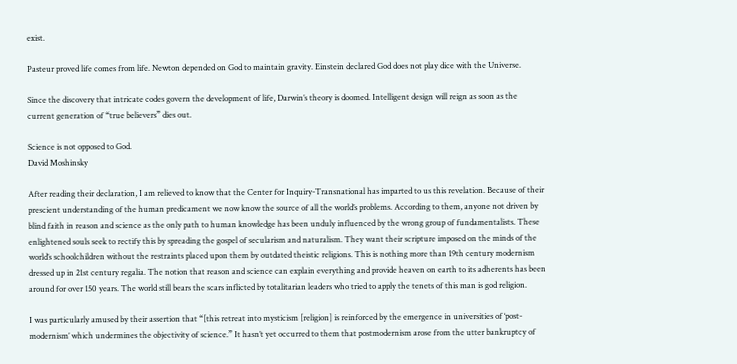exist.

Pasteur proved life comes from life. Newton depended on God to maintain gravity. Einstein declared God does not play dice with the Universe.

Since the discovery that intricate codes govern the development of life, Darwin’s theory is doomed. Intelligent design will reign as soon as the current generation of “true believers” dies out.

Science is not opposed to God.
David Moshinsky

After reading their declaration, I am relieved to know that the Center for Inquiry-Transnational has imparted to us this revelation. Because of their prescient understanding of the human predicament we now know the source of all the world’s problems. According to them, anyone not driven by blind faith in reason and science as the only path to human knowledge has been unduly influenced by the wrong group of fundamentalists. These enlightened souls seek to rectify this by spreading the gospel of secularism and naturalism. They want their scripture imposed on the minds of the world’s schoolchildren without the restraints placed upon them by outdated theistic religions. This is nothing more than 19th century modernism dressed up in 21st century regalia. The notion that reason and science can explain everything and provide heaven on earth to its adherents has been around for over 150 years. The world still bears the scars inflicted by totalitarian leaders who tried to apply the tenets of this man is god religion.

I was particularly amused by their assertion that “[this retreat into mysticism [religion] is reinforced by the emergence in universities of ‘post-modernism’ which undermines the objectivity of science.” It hasn’t yet occurred to them that postmodernism arose from the utter bankruptcy of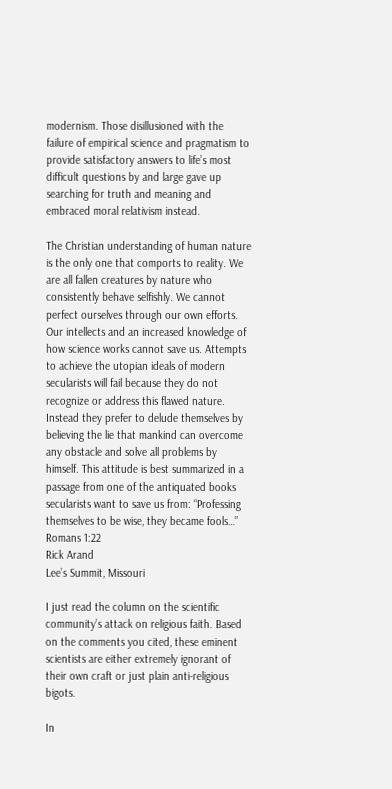modernism. Those disillusioned with the failure of empirical science and pragmatism to provide satisfactory answers to life’s most difficult questions by and large gave up searching for truth and meaning and embraced moral relativism instead.

The Christian understanding of human nature is the only one that comports to reality. We are all fallen creatures by nature who consistently behave selfishly. We cannot perfect ourselves through our own efforts. Our intellects and an increased knowledge of how science works cannot save us. Attempts to achieve the utopian ideals of modern secularists will fail because they do not recognize or address this flawed nature. Instead they prefer to delude themselves by believing the lie that mankind can overcome any obstacle and solve all problems by himself. This attitude is best summarized in a passage from one of the antiquated books secularists want to save us from: “Professing themselves to be wise, they became fools…” Romans 1:22
Rick Arand
Lee’s Summit, Missouri

I just read the column on the scientific community’s attack on religious faith. Based on the comments you cited, these eminent scientists are either extremely ignorant of their own craft or just plain anti-religious bigots.

In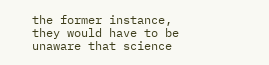the former instance, they would have to be unaware that science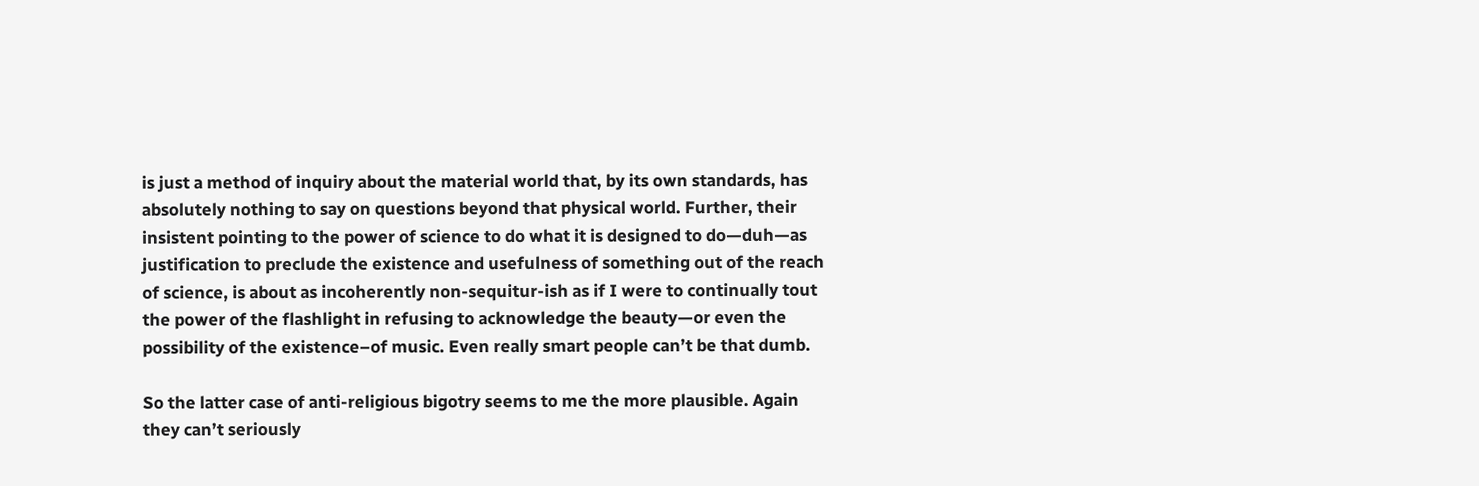is just a method of inquiry about the material world that, by its own standards, has absolutely nothing to say on questions beyond that physical world. Further, their insistent pointing to the power of science to do what it is designed to do—duh—as justification to preclude the existence and usefulness of something out of the reach of science, is about as incoherently non-sequitur-ish as if I were to continually tout the power of the flashlight in refusing to acknowledge the beauty—or even the possibility of the existence–of music. Even really smart people can’t be that dumb.

So the latter case of anti-religious bigotry seems to me the more plausible. Again they can’t seriously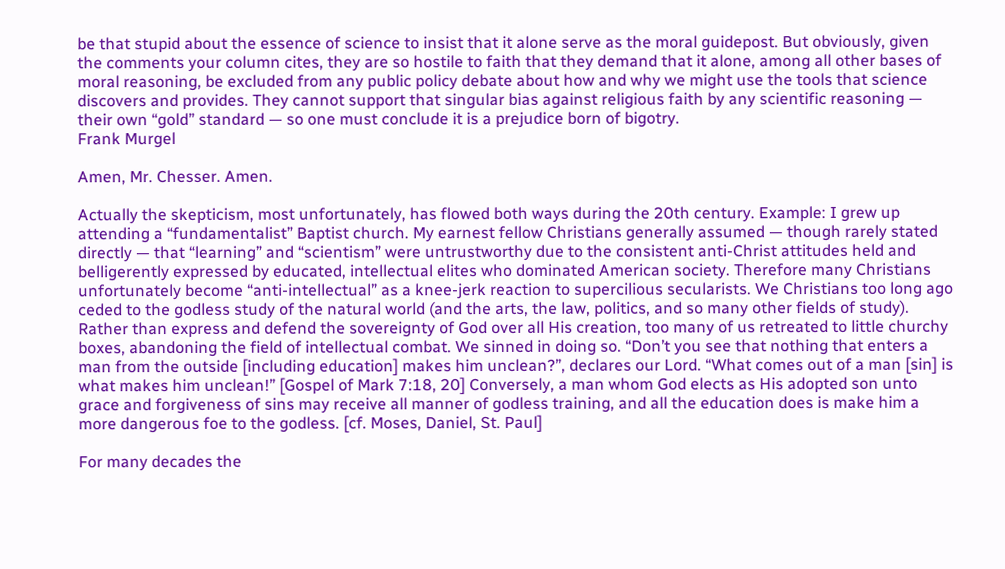be that stupid about the essence of science to insist that it alone serve as the moral guidepost. But obviously, given the comments your column cites, they are so hostile to faith that they demand that it alone, among all other bases of moral reasoning, be excluded from any public policy debate about how and why we might use the tools that science discovers and provides. They cannot support that singular bias against religious faith by any scientific reasoning — their own “gold” standard — so one must conclude it is a prejudice born of bigotry.
Frank Murgel

Amen, Mr. Chesser. Amen.

Actually the skepticism, most unfortunately, has flowed both ways during the 20th century. Example: I grew up attending a “fundamentalist” Baptist church. My earnest fellow Christians generally assumed — though rarely stated directly — that “learning” and “scientism” were untrustworthy due to the consistent anti-Christ attitudes held and belligerently expressed by educated, intellectual elites who dominated American society. Therefore many Christians unfortunately become “anti-intellectual” as a knee-jerk reaction to supercilious secularists. We Christians too long ago ceded to the godless study of the natural world (and the arts, the law, politics, and so many other fields of study). Rather than express and defend the sovereignty of God over all His creation, too many of us retreated to little churchy boxes, abandoning the field of intellectual combat. We sinned in doing so. “Don’t you see that nothing that enters a man from the outside [including education] makes him unclean?”, declares our Lord. “What comes out of a man [sin] is what makes him unclean!” [Gospel of Mark 7:18, 20] Conversely, a man whom God elects as His adopted son unto grace and forgiveness of sins may receive all manner of godless training, and all the education does is make him a more dangerous foe to the godless. [cf. Moses, Daniel, St. Paul]

For many decades the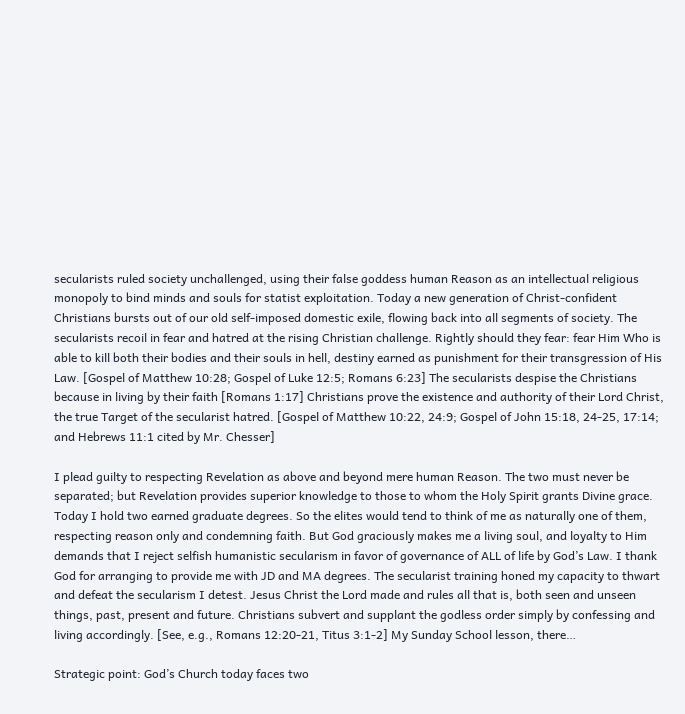secularists ruled society unchallenged, using their false goddess human Reason as an intellectual religious monopoly to bind minds and souls for statist exploitation. Today a new generation of Christ-confident Christians bursts out of our old self-imposed domestic exile, flowing back into all segments of society. The secularists recoil in fear and hatred at the rising Christian challenge. Rightly should they fear: fear Him Who is able to kill both their bodies and their souls in hell, destiny earned as punishment for their transgression of His Law. [Gospel of Matthew 10:28; Gospel of Luke 12:5; Romans 6:23] The secularists despise the Christians because in living by their faith [Romans 1:17] Christians prove the existence and authority of their Lord Christ, the true Target of the secularist hatred. [Gospel of Matthew 10:22, 24:9; Gospel of John 15:18, 24-25, 17:14; and Hebrews 11:1 cited by Mr. Chesser]

I plead guilty to respecting Revelation as above and beyond mere human Reason. The two must never be separated; but Revelation provides superior knowledge to those to whom the Holy Spirit grants Divine grace. Today I hold two earned graduate degrees. So the elites would tend to think of me as naturally one of them, respecting reason only and condemning faith. But God graciously makes me a living soul, and loyalty to Him demands that I reject selfish humanistic secularism in favor of governance of ALL of life by God’s Law. I thank God for arranging to provide me with JD and MA degrees. The secularist training honed my capacity to thwart and defeat the secularism I detest. Jesus Christ the Lord made and rules all that is, both seen and unseen things, past, present and future. Christians subvert and supplant the godless order simply by confessing and living accordingly. [See, e.g., Romans 12:20-21, Titus 3:1-2] My Sunday School lesson, there…

Strategic point: God’s Church today faces two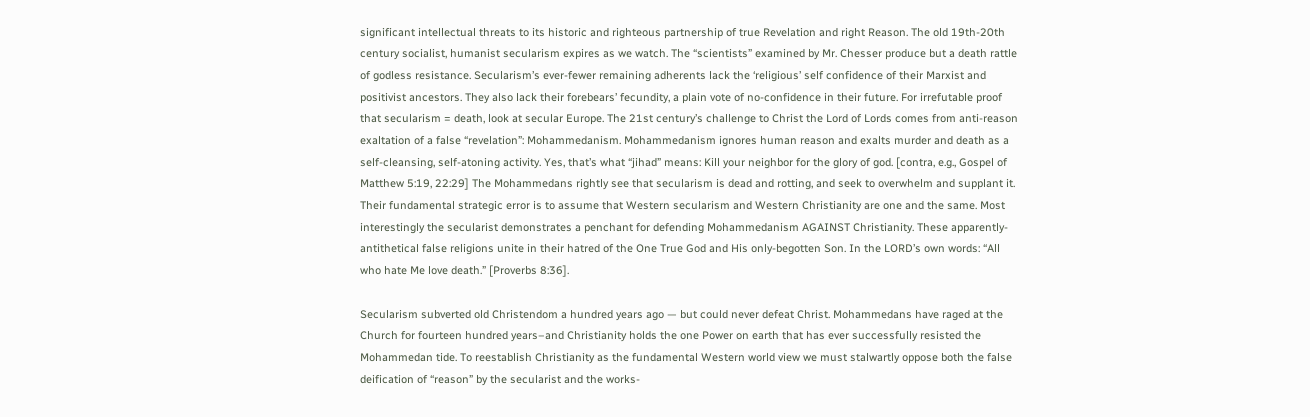significant intellectual threats to its historic and righteous partnership of true Revelation and right Reason. The old 19th-20th century socialist, humanist secularism expires as we watch. The “scientists” examined by Mr. Chesser produce but a death rattle of godless resistance. Secularism’s ever-fewer remaining adherents lack the ‘religious’ self confidence of their Marxist and positivist ancestors. They also lack their forebears’ fecundity, a plain vote of no-confidence in their future. For irrefutable proof that secularism = death, look at secular Europe. The 21st century’s challenge to Christ the Lord of Lords comes from anti-reason exaltation of a false “revelation”: Mohammedanism. Mohammedanism ignores human reason and exalts murder and death as a self-cleansing, self-atoning activity. Yes, that’s what “jihad” means: Kill your neighbor for the glory of god. [contra, e.g., Gospel of Matthew 5:19, 22:29] The Mohammedans rightly see that secularism is dead and rotting, and seek to overwhelm and supplant it. Their fundamental strategic error is to assume that Western secularism and Western Christianity are one and the same. Most interestingly the secularist demonstrates a penchant for defending Mohammedanism AGAINST Christianity. These apparently-antithetical false religions unite in their hatred of the One True God and His only-begotten Son. In the LORD’s own words: “All who hate Me love death.” [Proverbs 8:36].

Secularism subverted old Christendom a hundred years ago — but could never defeat Christ. Mohammedans have raged at the Church for fourteen hundred years–and Christianity holds the one Power on earth that has ever successfully resisted the Mohammedan tide. To reestablish Christianity as the fundamental Western world view we must stalwartly oppose both the false deification of “reason” by the secularist and the works-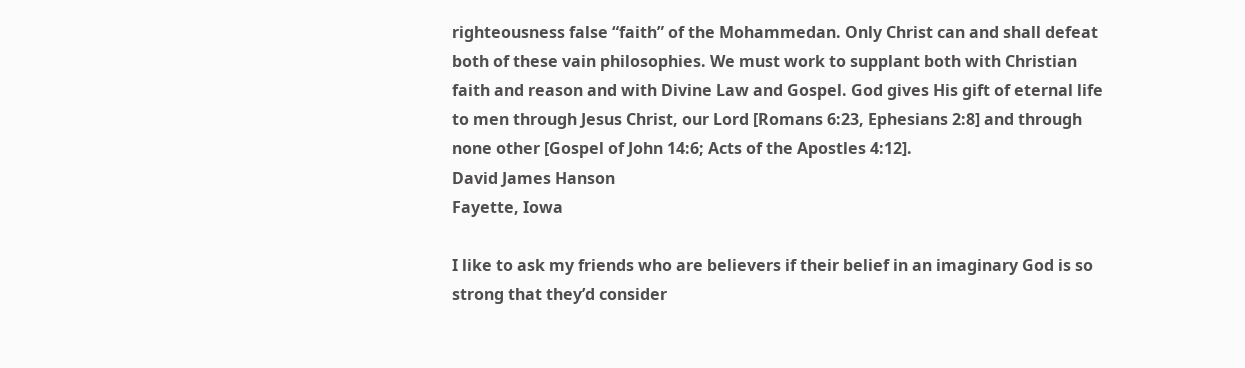righteousness false “faith” of the Mohammedan. Only Christ can and shall defeat both of these vain philosophies. We must work to supplant both with Christian faith and reason and with Divine Law and Gospel. God gives His gift of eternal life to men through Jesus Christ, our Lord [Romans 6:23, Ephesians 2:8] and through none other [Gospel of John 14:6; Acts of the Apostles 4:12].
David James Hanson
Fayette, Iowa

I like to ask my friends who are believers if their belief in an imaginary God is so strong that they’d consider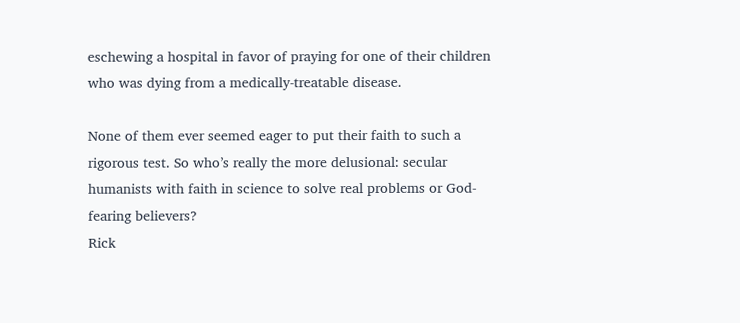eschewing a hospital in favor of praying for one of their children who was dying from a medically-treatable disease.

None of them ever seemed eager to put their faith to such a rigorous test. So who’s really the more delusional: secular humanists with faith in science to solve real problems or God-fearing believers?
Rick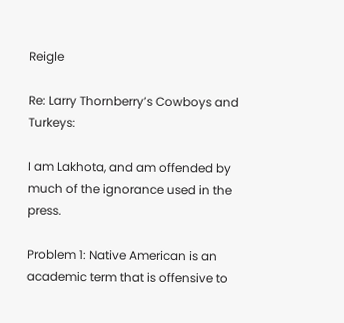Reigle

Re: Larry Thornberry’s Cowboys and Turkeys:

I am Lakhota, and am offended by much of the ignorance used in the press.

Problem 1: Native American is an academic term that is offensive to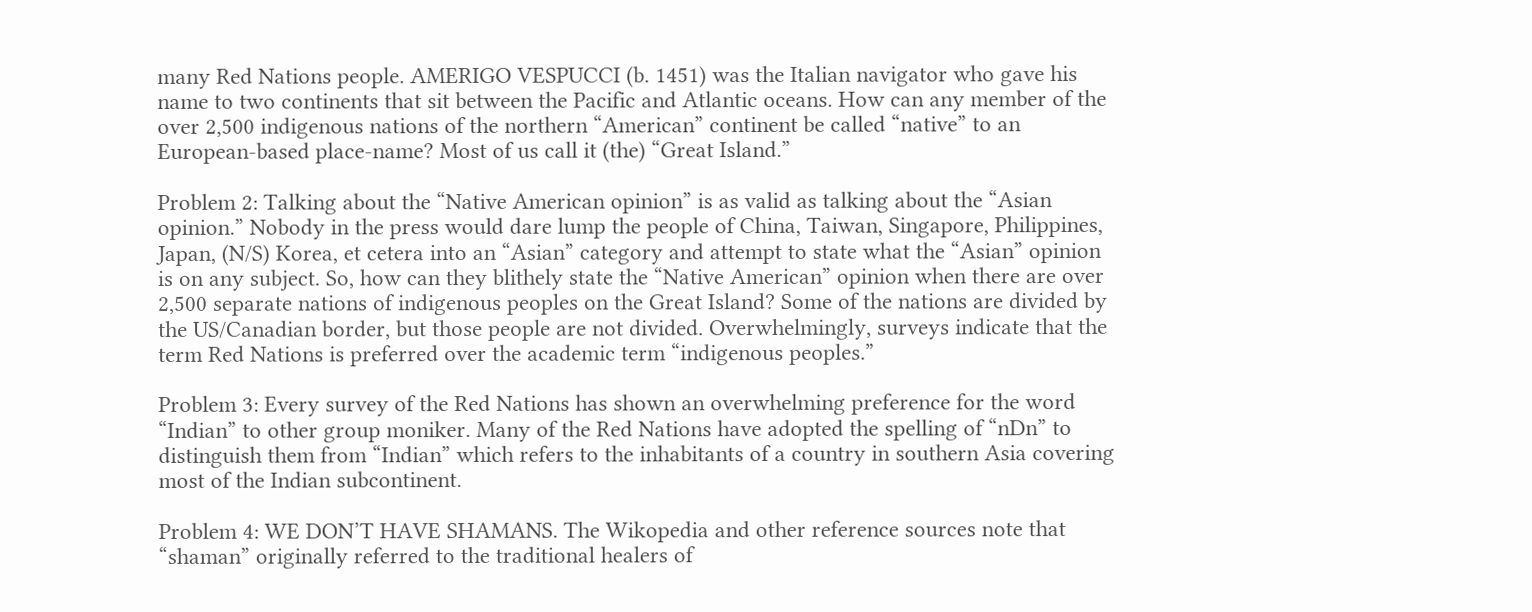many Red Nations people. AMERIGO VESPUCCI (b. 1451) was the Italian navigator who gave his name to two continents that sit between the Pacific and Atlantic oceans. How can any member of the over 2,500 indigenous nations of the northern “American” continent be called “native” to an European-based place-name? Most of us call it (the) “Great Island.”

Problem 2: Talking about the “Native American opinion” is as valid as talking about the “Asian opinion.” Nobody in the press would dare lump the people of China, Taiwan, Singapore, Philippines, Japan, (N/S) Korea, et cetera into an “Asian” category and attempt to state what the “Asian” opinion is on any subject. So, how can they blithely state the “Native American” opinion when there are over 2,500 separate nations of indigenous peoples on the Great Island? Some of the nations are divided by the US/Canadian border, but those people are not divided. Overwhelmingly, surveys indicate that the term Red Nations is preferred over the academic term “indigenous peoples.”

Problem 3: Every survey of the Red Nations has shown an overwhelming preference for the word “Indian” to other group moniker. Many of the Red Nations have adopted the spelling of “nDn” to distinguish them from “Indian” which refers to the inhabitants of a country in southern Asia covering most of the Indian subcontinent.

Problem 4: WE DON’T HAVE SHAMANS. The Wikopedia and other reference sources note that “shaman” originally referred to the traditional healers of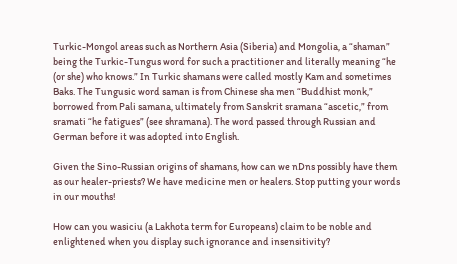Turkic-Mongol areas such as Northern Asia (Siberia) and Mongolia, a “shaman” being the Turkic-Tungus word for such a practitioner and literally meaning “he (or she) who knows.” In Turkic shamans were called mostly Kam and sometimes Baks. The Tungusic word saman is from Chinese sha men “Buddhist monk,” borrowed from Pali samana, ultimately from Sanskrit sramana “ascetic,” from sramati “he fatigues” (see shramana). The word passed through Russian and German before it was adopted into English.

Given the Sino-Russian origins of shamans, how can we nDns possibly have them as our healer-priests? We have medicine men or healers. Stop putting your words in our mouths!

How can you wasiciu (a Lakhota term for Europeans) claim to be noble and enlightened when you display such ignorance and insensitivity?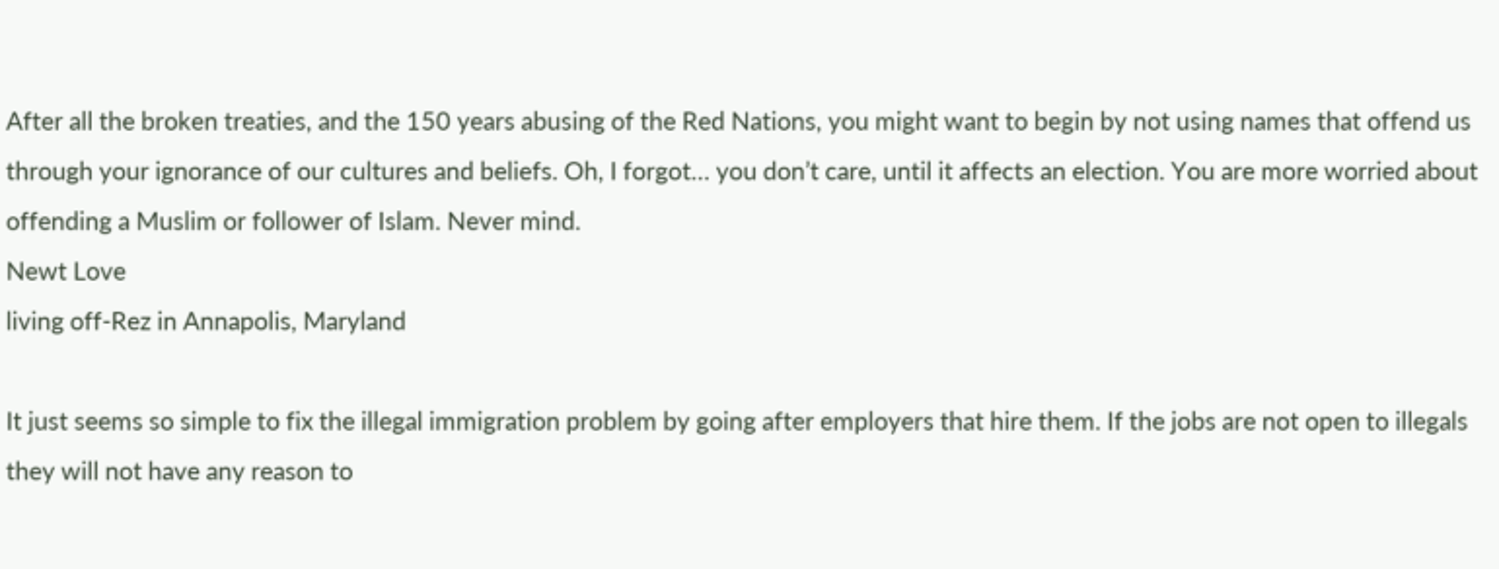After all the broken treaties, and the 150 years abusing of the Red Nations, you might want to begin by not using names that offend us through your ignorance of our cultures and beliefs. Oh, I forgot… you don’t care, until it affects an election. You are more worried about offending a Muslim or follower of Islam. Never mind.
Newt Love
living off-Rez in Annapolis, Maryland

It just seems so simple to fix the illegal immigration problem by going after employers that hire them. If the jobs are not open to illegals they will not have any reason to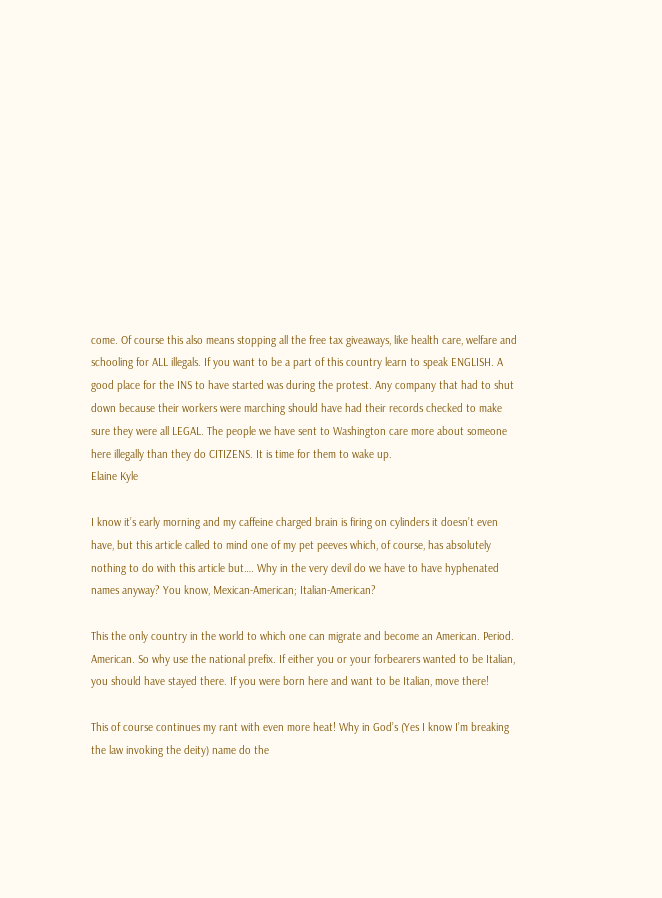come. Of course this also means stopping all the free tax giveaways, like health care, welfare and schooling for ALL illegals. If you want to be a part of this country learn to speak ENGLISH. A good place for the INS to have started was during the protest. Any company that had to shut down because their workers were marching should have had their records checked to make sure they were all LEGAL. The people we have sent to Washington care more about someone here illegally than they do CITIZENS. It is time for them to wake up.
Elaine Kyle

I know it’s early morning and my caffeine charged brain is firing on cylinders it doesn’t even have, but this article called to mind one of my pet peeves which, of course, has absolutely nothing to do with this article but…. Why in the very devil do we have to have hyphenated names anyway? You know, Mexican-American; Italian-American?

This the only country in the world to which one can migrate and become an American. Period. American. So why use the national prefix. If either you or your forbearers wanted to be Italian, you should have stayed there. If you were born here and want to be Italian, move there!

This of course continues my rant with even more heat! Why in God’s (Yes I know I’m breaking the law invoking the deity) name do the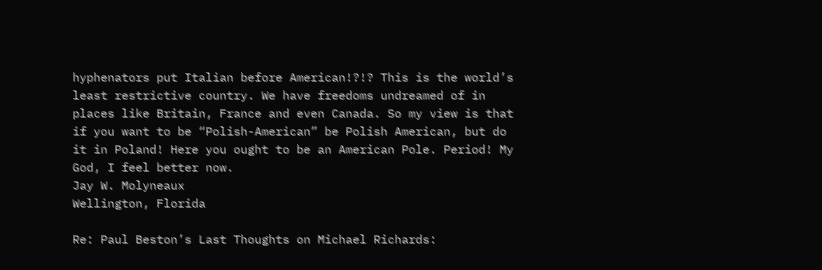hyphenators put Italian before American!?!? This is the world’s least restrictive country. We have freedoms undreamed of in places like Britain, France and even Canada. So my view is that if you want to be “Polish-American” be Polish American, but do it in Poland! Here you ought to be an American Pole. Period! My God, I feel better now.
Jay W. Molyneaux
Wellington, Florida

Re: Paul Beston’s Last Thoughts on Michael Richards: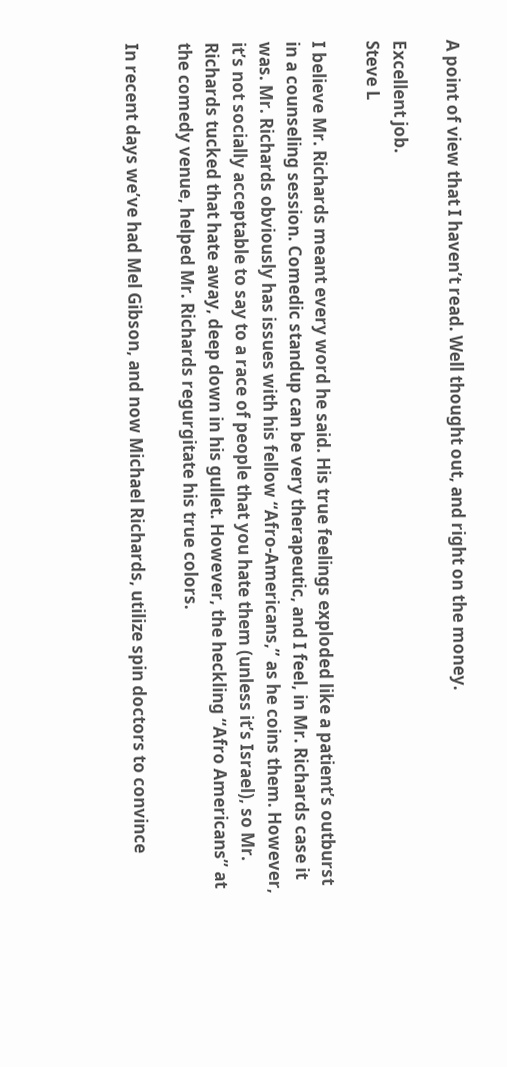A point of view that I haven’t read. Well thought out, and right on the money.

Excellent job.
Steve L

I believe Mr. Richards meant every word he said. His true feelings exploded like a patient’s outburst in a counseling session. Comedic standup can be very therapeutic, and I feel, in Mr. Richards case it was. Mr. Richards obviously has issues with his fellow “Afro-Americans,” as he coins them. However, it’s not socially acceptable to say to a race of people that you hate them (unless it’s Israel), so Mr. Richards tucked that hate away, deep down in his gullet. However, the heckling “Afro Americans” at the comedy venue, helped Mr. Richards regurgitate his true colors.

In recent days we’ve had Mel Gibson, and now Michael Richards, utilize spin doctors to convince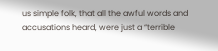us simple folk, that all the awful words and accusations heard, were just a “terrible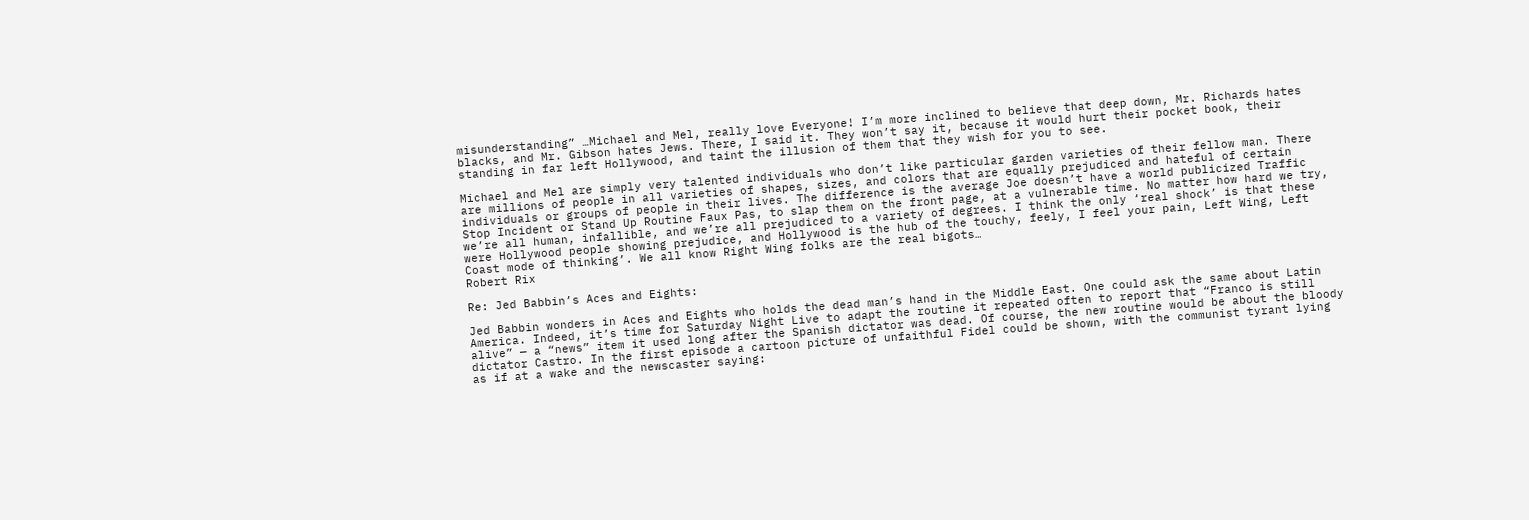misunderstanding” …Michael and Mel, really love Everyone! I’m more inclined to believe that deep down, Mr. Richards hates blacks, and Mr. Gibson hates Jews. There, I said it. They won’t say it, because it would hurt their pocket book, their standing in far left Hollywood, and taint the illusion of them that they wish for you to see.

Michael and Mel are simply very talented individuals who don’t like particular garden varieties of their fellow man. There are millions of people in all varieties of shapes, sizes, and colors that are equally prejudiced and hateful of certain individuals or groups of people in their lives. The difference is the average Joe doesn’t have a world publicized Traffic Stop Incident or Stand Up Routine Faux Pas, to slap them on the front page, at a vulnerable time. No matter how hard we try, we’re all human, infallible, and we’re all prejudiced to a variety of degrees. I think the only ‘real shock’ is that these were Hollywood people showing prejudice, and Hollywood is the hub of the touchy, feely, I feel your pain, Left Wing, Left Coast mode of thinking’. We all know Right Wing folks are the real bigots…
Robert Rix

Re: Jed Babbin’s Aces and Eights:

Jed Babbin wonders in Aces and Eights who holds the dead man’s hand in the Middle East. One could ask the same about Latin America. Indeed, it’s time for Saturday Night Live to adapt the routine it repeated often to report that “Franco is still alive” — a “news” item it used long after the Spanish dictator was dead. Of course, the new routine would be about the bloody dictator Castro. In the first episode a cartoon picture of unfaithful Fidel could be shown, with the communist tyrant lying as if at a wake and the newscaster saying: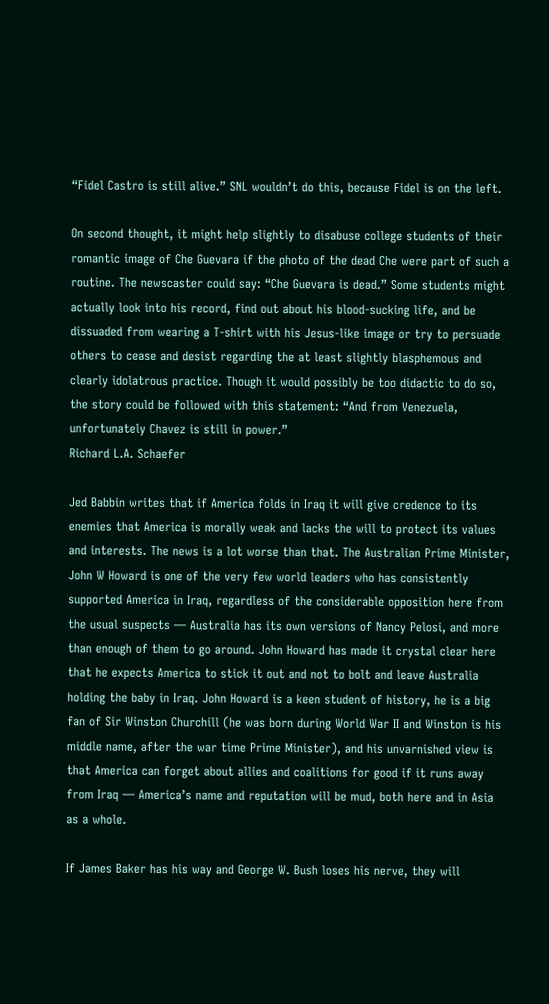“Fidel Castro is still alive.” SNL wouldn’t do this, because Fidel is on the left.

On second thought, it might help slightly to disabuse college students of their romantic image of Che Guevara if the photo of the dead Che were part of such a routine. The newscaster could say: “Che Guevara is dead.” Some students might actually look into his record, find out about his blood-sucking life, and be dissuaded from wearing a T-shirt with his Jesus-like image or try to persuade others to cease and desist regarding the at least slightly blasphemous and clearly idolatrous practice. Though it would possibly be too didactic to do so, the story could be followed with this statement: “And from Venezuela, unfortunately Chavez is still in power.”
Richard L.A. Schaefer

Jed Babbin writes that if America folds in Iraq it will give credence to its enemies that America is morally weak and lacks the will to protect its values and interests. The news is a lot worse than that. The Australian Prime Minister, John W Howard is one of the very few world leaders who has consistently supported America in Iraq, regardless of the considerable opposition here from the usual suspects — Australia has its own versions of Nancy Pelosi, and more than enough of them to go around. John Howard has made it crystal clear here that he expects America to stick it out and not to bolt and leave Australia holding the baby in Iraq. John Howard is a keen student of history, he is a big fan of Sir Winston Churchill (he was born during World War II and Winston is his middle name, after the war time Prime Minister), and his unvarnished view is that America can forget about allies and coalitions for good if it runs away from Iraq — America’s name and reputation will be mud, both here and in Asia as a whole.

If James Baker has his way and George W. Bush loses his nerve, they will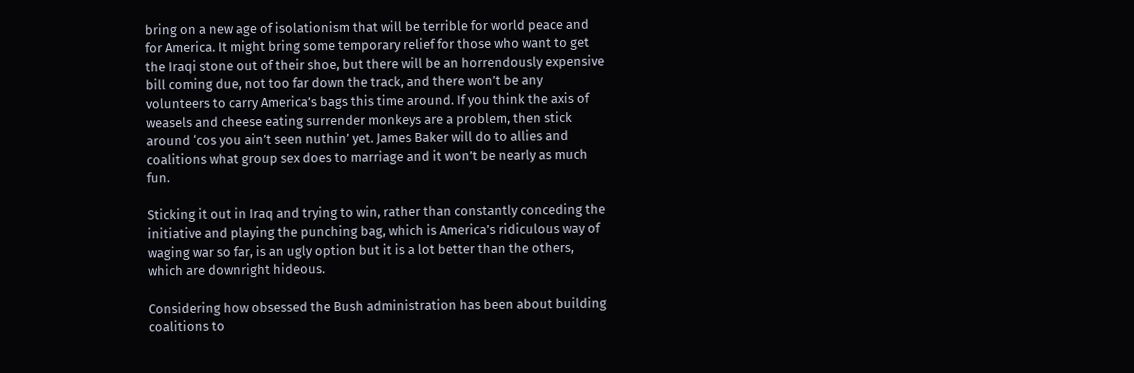bring on a new age of isolationism that will be terrible for world peace and for America. It might bring some temporary relief for those who want to get the Iraqi stone out of their shoe, but there will be an horrendously expensive bill coming due, not too far down the track, and there won’t be any volunteers to carry America’s bags this time around. If you think the axis of weasels and cheese eating surrender monkeys are a problem, then stick around ‘cos you ain’t seen nuthin’ yet. James Baker will do to allies and coalitions what group sex does to marriage and it won’t be nearly as much fun.

Sticking it out in Iraq and trying to win, rather than constantly conceding the initiative and playing the punching bag, which is America’s ridiculous way of waging war so far, is an ugly option but it is a lot better than the others, which are downright hideous.

Considering how obsessed the Bush administration has been about building coalitions to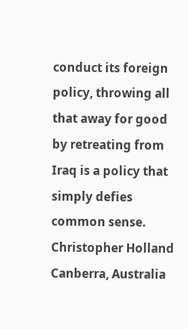conduct its foreign policy, throwing all that away for good by retreating from Iraq is a policy that simply defies common sense.
Christopher Holland
Canberra, Australia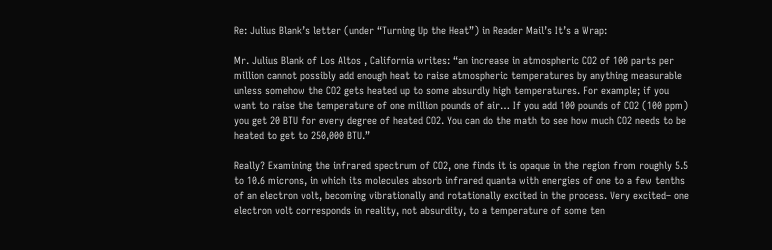Re: Julius Blank’s letter (under “Turning Up the Heat”) in Reader Mail’s It’s a Wrap:

Mr. Julius Blank of Los Altos , California writes: “an increase in atmospheric CO2 of 100 parts per million cannot possibly add enough heat to raise atmospheric temperatures by anything measurable unless somehow the CO2 gets heated up to some absurdly high temperatures. For example; if you want to raise the temperature of one million pounds of air… If you add 100 pounds of CO2 (100 ppm) you get 20 BTU for every degree of heated CO2. You can do the math to see how much CO2 needs to be heated to get to 250,000 BTU.”

Really? Examining the infrared spectrum of CO2, one finds it is opaque in the region from roughly 5.5 to 10.6 microns, in which its molecules absorb infrared quanta with energies of one to a few tenths of an electron volt, becoming vibrationally and rotationally excited in the process. Very excited– one electron volt corresponds in reality, not absurdity, to a temperature of some ten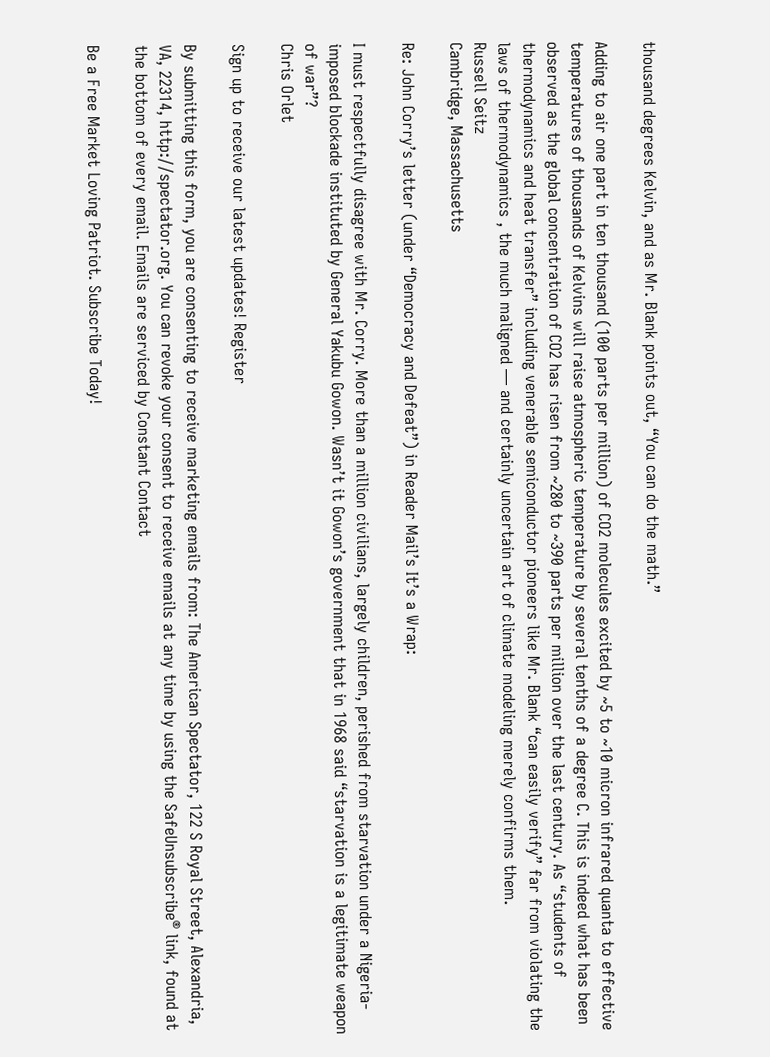thousand degrees Kelvin, and as Mr. Blank points out, “You can do the math.”

Adding to air one part in ten thousand (100 parts per million) of CO2 molecules excited by ~5 to ~10 micron infrared quanta to effective temperatures of thousands of Kelvins will raise atmospheric temperature by several tenths of a degree C. This is indeed what has been observed as the global concentration of CO2 has risen from ~280 to ~390 parts per million over the last century. As “students of thermodynamics and heat transfer” including venerable semiconductor pioneers like Mr. Blank “can easily verify” far from violating the laws of thermodynamics , the much maligned — and certainly uncertain art of climate modeling merely confirms them.
Russell Seitz
Cambridge, Massachusetts

Re: John Corry’s letter (under “Democracy and Defeat”) in Reader Mail’s It’s a Wrap:

I must respectfully disagree with Mr. Corry. More than a million civilians, largely children, perished from starvation under a Nigeria-imposed blockade instituted by General Yakubu Gowon. Wasn’t it Gowon’s government that in 1968 said “starvation is a legitimate weapon of war”?
Chris Orlet

Sign up to receive our latest updates! Register

By submitting this form, you are consenting to receive marketing emails from: The American Spectator, 122 S Royal Street, Alexandria, VA, 22314, http://spectator.org. You can revoke your consent to receive emails at any time by using the SafeUnsubscribe® link, found at the bottom of every email. Emails are serviced by Constant Contact

Be a Free Market Loving Patriot. Subscribe Today!